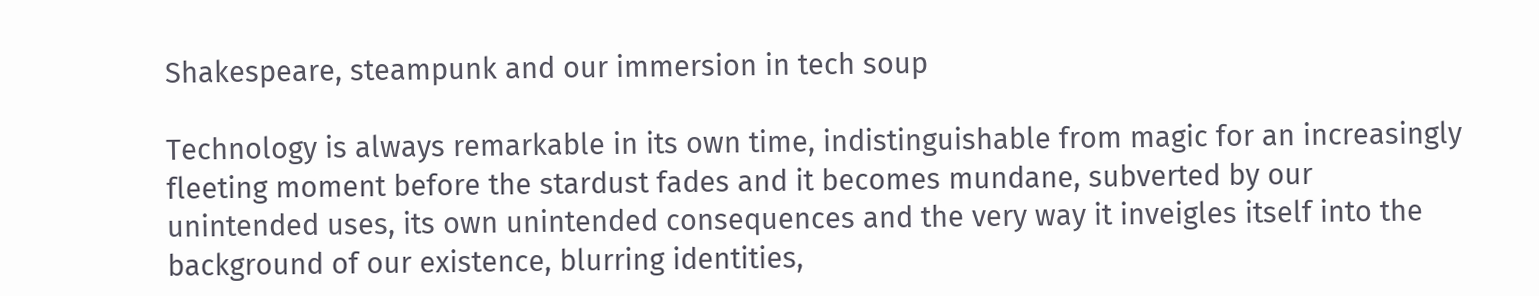Shakespeare, steampunk and our immersion in tech soup

Technology is always remarkable in its own time, indistinguishable from magic for an increasingly fleeting moment before the stardust fades and it becomes mundane, subverted by our unintended uses, its own unintended consequences and the very way it inveigles itself into the background of our existence, blurring identities,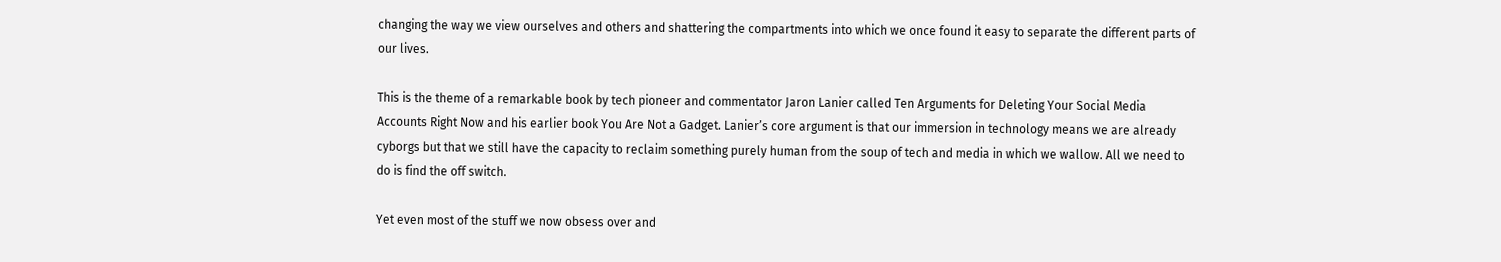changing the way we view ourselves and others and shattering the compartments into which we once found it easy to separate the different parts of our lives.

This is the theme of a remarkable book by tech pioneer and commentator Jaron Lanier called Ten Arguments for Deleting Your Social Media Accounts Right Now and his earlier book You Are Not a Gadget. Lanier’s core argument is that our immersion in technology means we are already cyborgs but that we still have the capacity to reclaim something purely human from the soup of tech and media in which we wallow. All we need to do is find the off switch.

Yet even most of the stuff we now obsess over and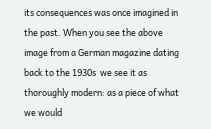its consequences was once imagined in the past. When you see the above image from a German magazine dating back to the 1930s  we see it as thoroughly modern: as a piece of what we would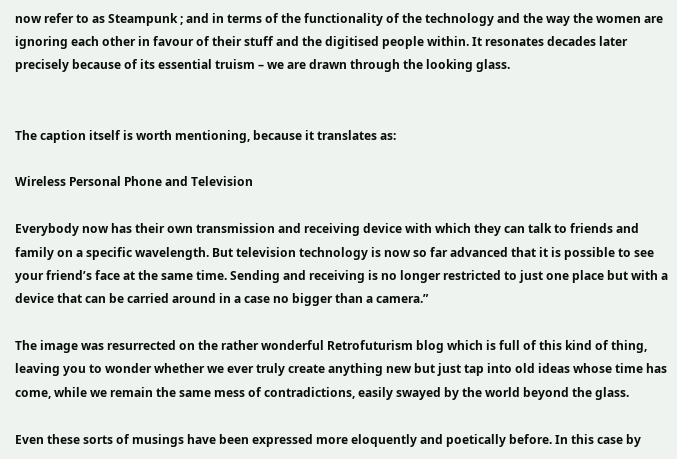now refer to as Steampunk ; and in terms of the functionality of the technology and the way the women are ignoring each other in favour of their stuff and the digitised people within. It resonates decades later precisely because of its essential truism – we are drawn through the looking glass.


The caption itself is worth mentioning, because it translates as:

Wireless Personal Phone and Television

Everybody now has their own transmission and receiving device with which they can talk to friends and family on a specific wavelength. But television technology is now so far advanced that it is possible to see your friend’s face at the same time. Sending and receiving is no longer restricted to just one place but with a device that can be carried around in a case no bigger than a camera.”

The image was resurrected on the rather wonderful Retrofuturism blog which is full of this kind of thing, leaving you to wonder whether we ever truly create anything new but just tap into old ideas whose time has come, while we remain the same mess of contradictions, easily swayed by the world beyond the glass.

Even these sorts of musings have been expressed more eloquently and poetically before. In this case by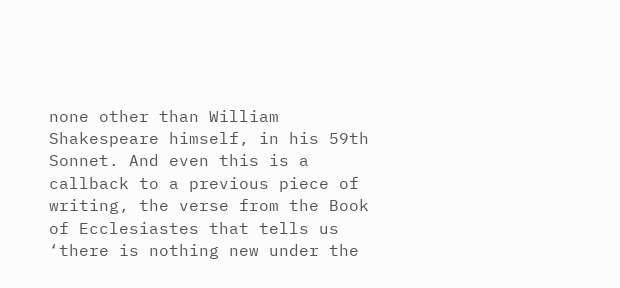none other than William Shakespeare himself, in his 59th Sonnet. And even this is a callback to a previous piece of writing, the verse from the Book of Ecclesiastes that tells us ‘there is nothing new under the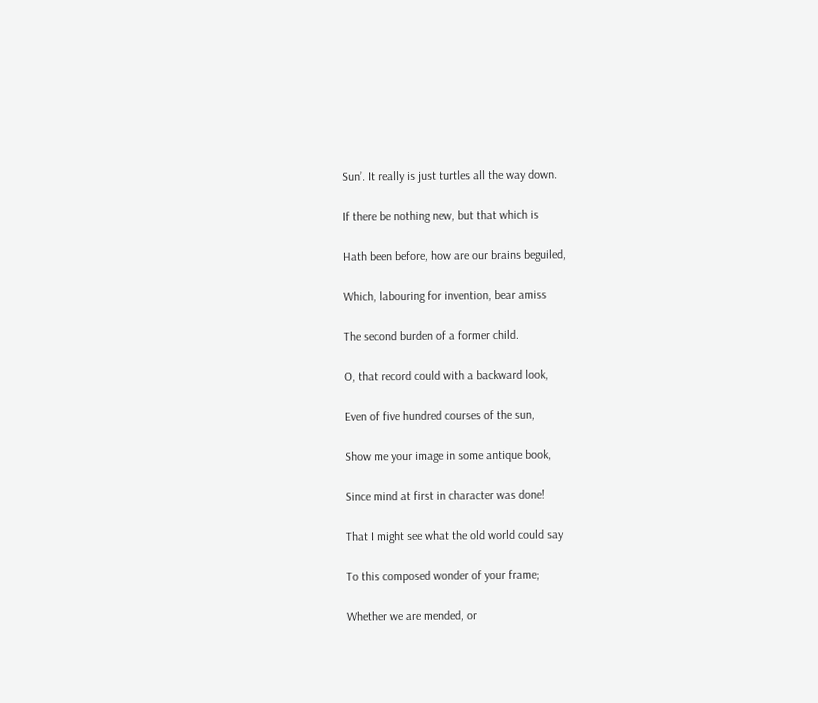Sun’. It really is just turtles all the way down.

If there be nothing new, but that which is

Hath been before, how are our brains beguiled,

Which, labouring for invention, bear amiss

The second burden of a former child.

O, that record could with a backward look,

Even of five hundred courses of the sun,

Show me your image in some antique book,

Since mind at first in character was done!

That I might see what the old world could say

To this composed wonder of your frame;

Whether we are mended, or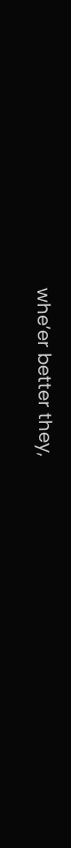whe’er better they,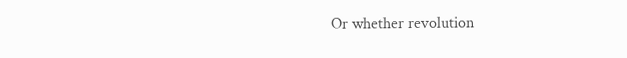Or whether revolution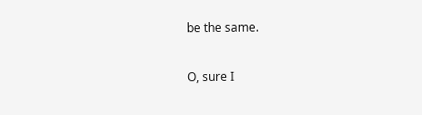be the same.

O, sure I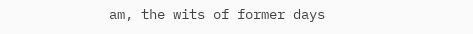am, the wits of former days